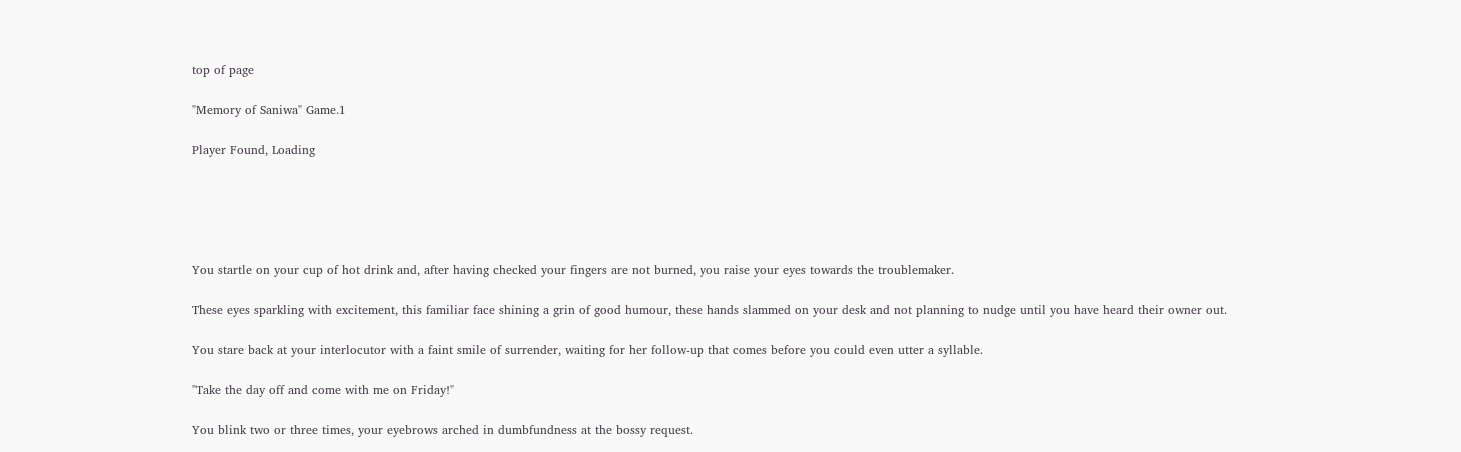top of page

"Memory of Saniwa" Game.1

Player Found, Loading





You startle on your cup of hot drink and, after having checked your fingers are not burned, you raise your eyes towards the troublemaker.

These eyes sparkling with excitement, this familiar face shining a grin of good humour, these hands slammed on your desk and not planning to nudge until you have heard their owner out.

You stare back at your interlocutor with a faint smile of surrender, waiting for her follow-up that comes before you could even utter a syllable.

"Take the day off and come with me on Friday!"

You blink two or three times, your eyebrows arched in dumbfundness at the bossy request.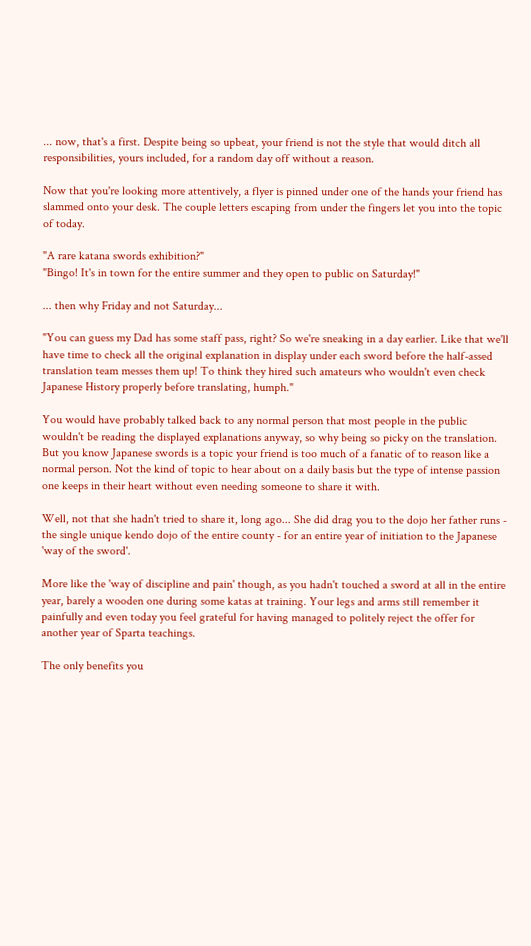... now, that's a first. Despite being so upbeat, your friend is not the style that would ditch all responsibilities, yours included, for a random day off without a reason.

Now that you're looking more attentively, a flyer is pinned under one of the hands your friend has slammed onto your desk. The couple letters escaping from under the fingers let you into the topic of today.

"A rare katana swords exhibition?"
"Bingo! It's in town for the entire summer and they open to public on Saturday!"

... then why Friday and not Saturday...

"You can guess my Dad has some staff pass, right? So we're sneaking in a day earlier. Like that we'll have time to check all the original explanation in display under each sword before the half-assed translation team messes them up! To think they hired such amateurs who wouldn't even check Japanese History properly before translating, humph."

You would have probably talked back to any normal person that most people in the public wouldn't be reading the displayed explanations anyway, so why being so picky on the translation. But you know Japanese swords is a topic your friend is too much of a fanatic of to reason like a normal person. Not the kind of topic to hear about on a daily basis but the type of intense passion one keeps in their heart without even needing someone to share it with.

Well, not that she hadn't tried to share it, long ago... She did drag you to the dojo her father runs - the single unique kendo dojo of the entire county - for an entire year of initiation to the Japanese 'way of the sword'.

More like the 'way of discipline and pain' though, as you hadn't touched a sword at all in the entire year, barely a wooden one during some katas at training. Your legs and arms still remember it painfully and even today you feel grateful for having managed to politely reject the offer for another year of Sparta teachings.

The only benefits you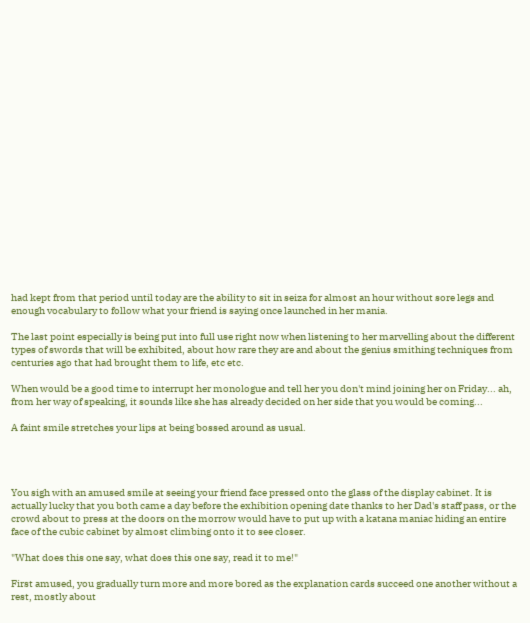had kept from that period until today are the ability to sit in seiza for almost an hour without sore legs and enough vocabulary to follow what your friend is saying once launched in her mania.

The last point especially is being put into full use right now when listening to her marvelling about the different types of swords that will be exhibited, about how rare they are and about the genius smithing techniques from centuries ago that had brought them to life, etc etc.

When would be a good time to interrupt her monologue and tell her you don't mind joining her on Friday... ah, from her way of speaking, it sounds like she has already decided on her side that you would be coming...

A faint smile stretches your lips at being bossed around as usual.




You sigh with an amused smile at seeing your friend face pressed onto the glass of the display cabinet. It is actually lucky that you both came a day before the exhibition opening date thanks to her Dad's staff pass, or the crowd about to press at the doors on the morrow would have to put up with a katana maniac hiding an entire face of the cubic cabinet by almost climbing onto it to see closer.

"What does this one say, what does this one say, read it to me!"

First amused, you gradually turn more and more bored as the explanation cards succeed one another without a rest, mostly about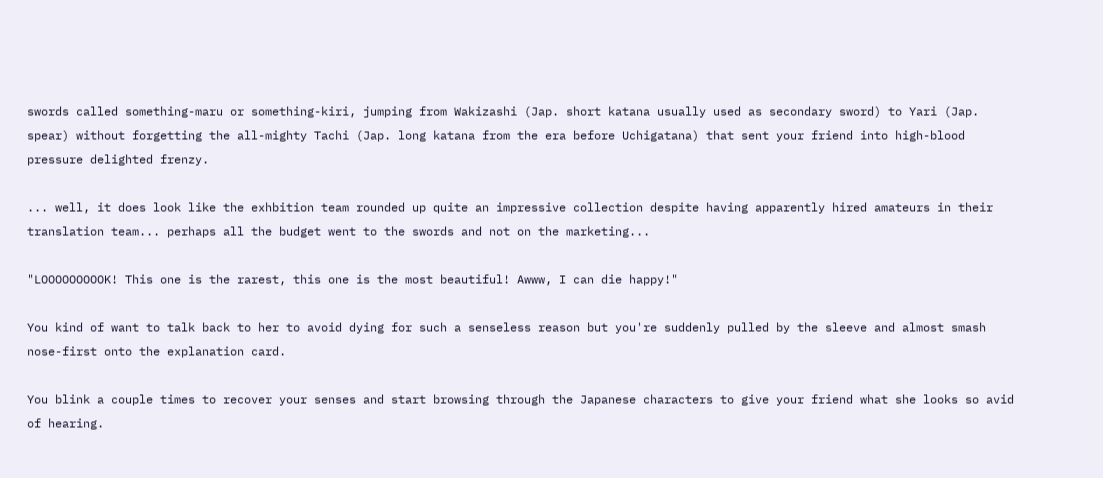swords called something-maru or something-kiri, jumping from Wakizashi (Jap. short katana usually used as secondary sword) to Yari (Jap. spear) without forgetting the all-mighty Tachi (Jap. long katana from the era before Uchigatana) that sent your friend into high-blood pressure delighted frenzy.

... well, it does look like the exhbition team rounded up quite an impressive collection despite having apparently hired amateurs in their translation team... perhaps all the budget went to the swords and not on the marketing...

"LOOOOOOOOOK! This one is the rarest, this one is the most beautiful! Awww, I can die happy!"

You kind of want to talk back to her to avoid dying for such a senseless reason but you're suddenly pulled by the sleeve and almost smash nose-first onto the explanation card.

You blink a couple times to recover your senses and start browsing through the Japanese characters to give your friend what she looks so avid of hearing.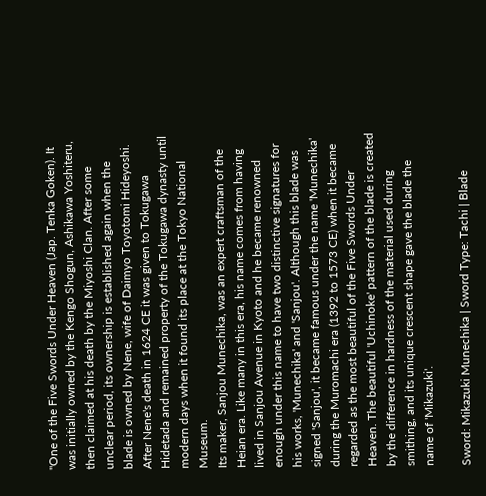"One of the Five Swords Under Heaven (Jap. Tenka Goken). It was initially owned by the Kengo Shogun, Ashikawa Yoshiteru, then claimed at his death by the Miyoshi Clan. After some unclear period, its ownership is established again when the blade is owned by Nene, wife of Daimyo Toyotomi Hideyoshi. After Nene's death in 1624 CE it was given to Tokugawa Hidetada and remained property of the Tokugawa dynasty until modern days when it found its place at the Tokyo National Museum.
Its maker, Sanjou Munechika, was an expert craftsman of the Heian era. Like many in this era, his name comes from having lived in Sanjou Avenue in Kyoto and he became renowned enough under this name to have two distinctive signatures for his works, 'Munechika' and 'Sanjou'. Although this blade was signed 'Sanjou', it became famous under the name 'Munechika' during the Muromachi era (1392 to 1573 CE) when it became regarded as the most beautiful of the Five Swords Under Heaven. The beautiful 'Uchinoke' pattern of the blade is created by the difference in hardness of the material used during smithing, and its unique crescent shape gave the blade the name of 'Mikazuki'.

Sword: Mikazuki Munechika | Sword Type: Tachi | Blade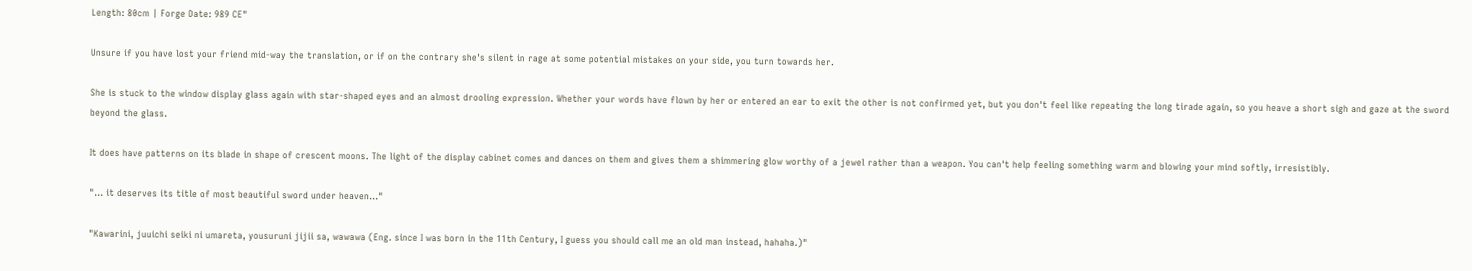Length: 80cm | Forge Date: 989 CE"

Unsure if you have lost your friend mid-way the translation, or if on the contrary she's silent in rage at some potential mistakes on your side, you turn towards her.

She is stuck to the window display glass again with star-shaped eyes and an almost drooling expression. Whether your words have flown by her or entered an ear to exit the other is not confirmed yet, but you don't feel like repeating the long tirade again, so you heave a short sigh and gaze at the sword beyond the glass.

It does have patterns on its blade in shape of crescent moons. The light of the display cabinet comes and dances on them and gives them a shimmering glow worthy of a jewel rather than a weapon. You can't help feeling something warm and blowing your mind softly, irresistibly.

"... it deserves its title of most beautiful sword under heaven..."

"Kawarini, juuichi seiki ni umareta, yousuruni jijii sa, wawawa (Eng. since I was born in the 11th Century, I guess you should call me an old man instead, hahaha.)"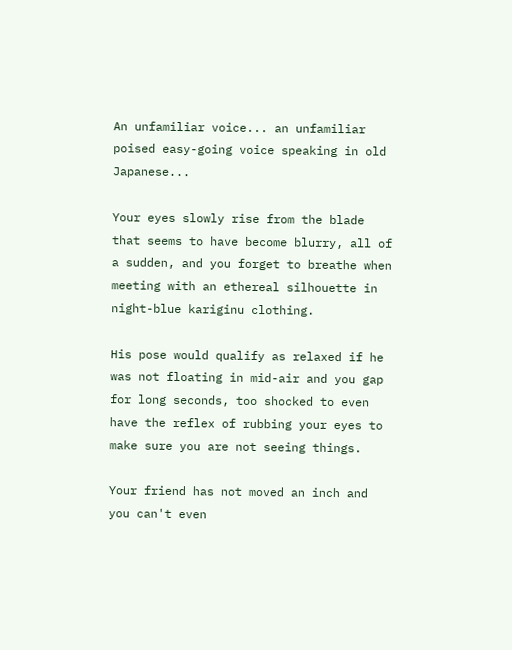An unfamiliar voice... an unfamiliar poised easy-going voice speaking in old Japanese...

Your eyes slowly rise from the blade that seems to have become blurry, all of a sudden, and you forget to breathe when meeting with an ethereal silhouette in night-blue kariginu clothing.

His pose would qualify as relaxed if he was not floating in mid-air and you gap for long seconds, too shocked to even have the reflex of rubbing your eyes to make sure you are not seeing things.

Your friend has not moved an inch and you can't even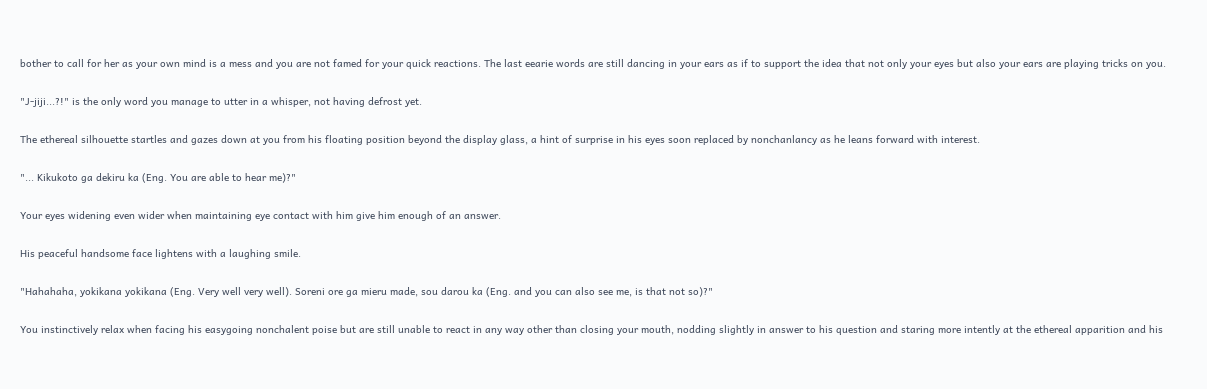bother to call for her as your own mind is a mess and you are not famed for your quick reactions. The last eearie words are still dancing in your ears as if to support the idea that not only your eyes but also your ears are playing tricks on you.

"J-jiji...?!" is the only word you manage to utter in a whisper, not having defrost yet.

The ethereal silhouette startles and gazes down at you from his floating position beyond the display glass, a hint of surprise in his eyes soon replaced by nonchanlancy as he leans forward with interest.

"... Kikukoto ga dekiru ka (Eng. You are able to hear me)?"

Your eyes widening even wider when maintaining eye contact with him give him enough of an answer.

His peaceful handsome face lightens with a laughing smile.

"Hahahaha, yokikana yokikana (Eng. Very well very well). Soreni ore ga mieru made, sou darou ka (Eng. and you can also see me, is that not so)?"

You instinctively relax when facing his easygoing nonchalent poise but are still unable to react in any way other than closing your mouth, nodding slightly in answer to his question and staring more intently at the ethereal apparition and his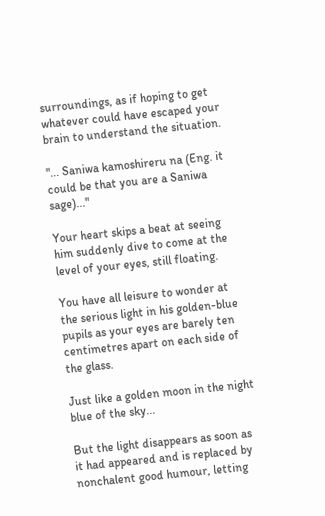surroundings, as if hoping to get whatever could have escaped your brain to understand the situation.

"... Saniwa kamoshireru na (Eng. it could be that you are a Saniwa sage)..."

Your heart skips a beat at seeing him suddenly dive to come at the level of your eyes, still floating.

You have all leisure to wonder at the serious light in his golden-blue pupils as your eyes are barely ten centimetres apart on each side of the glass.

Just like a golden moon in the night blue of the sky...

But the light disappears as soon as it had appeared and is replaced by nonchalent good humour, letting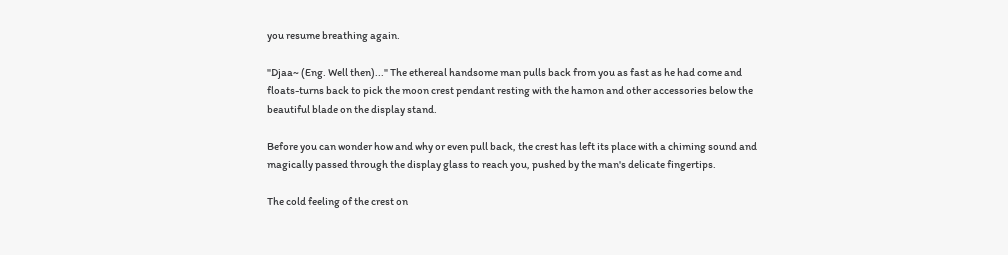you resume breathing again.

"Djaa~ (Eng. Well then)..." The ethereal handsome man pulls back from you as fast as he had come and floats-turns back to pick the moon crest pendant resting with the hamon and other accessories below the beautiful blade on the display stand.

Before you can wonder how and why or even pull back, the crest has left its place with a chiming sound and magically passed through the display glass to reach you, pushed by the man's delicate fingertips.

The cold feeling of the crest on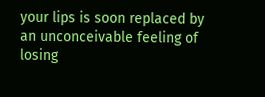your lips is soon replaced by an unconceivable feeling of losing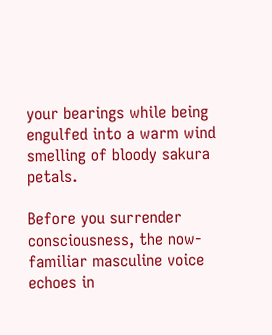your bearings while being engulfed into a warm wind smelling of bloody sakura petals.

Before you surrender consciousness, the now-familiar masculine voice echoes in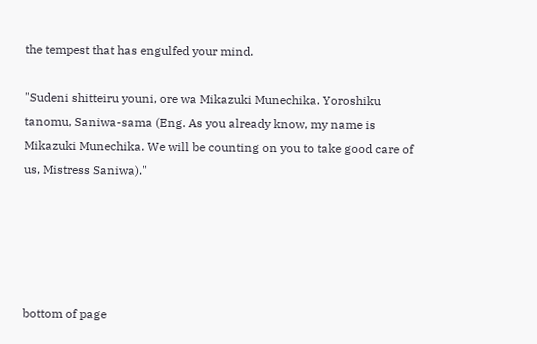the tempest that has engulfed your mind.

"Sudeni shitteiru youni, ore wa Mikazuki Munechika. Yoroshiku tanomu, Saniwa-sama (Eng. As you already know, my name is Mikazuki Munechika. We will be counting on you to take good care of us, Mistress Saniwa)."





bottom of page